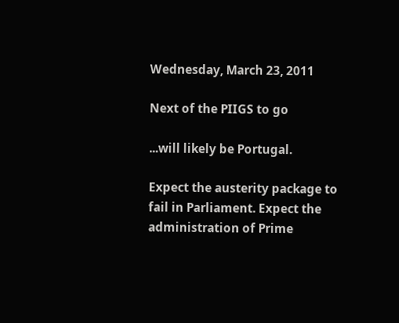Wednesday, March 23, 2011

Next of the PIIGS to go

...will likely be Portugal.

Expect the austerity package to fail in Parliament. Expect the administration of Prime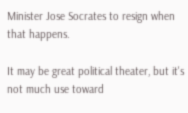Minister Jose Socrates to resign when that happens.

It may be great political theater, but it's not much use toward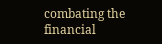combating the financial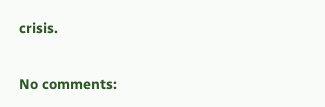crisis.

No comments: